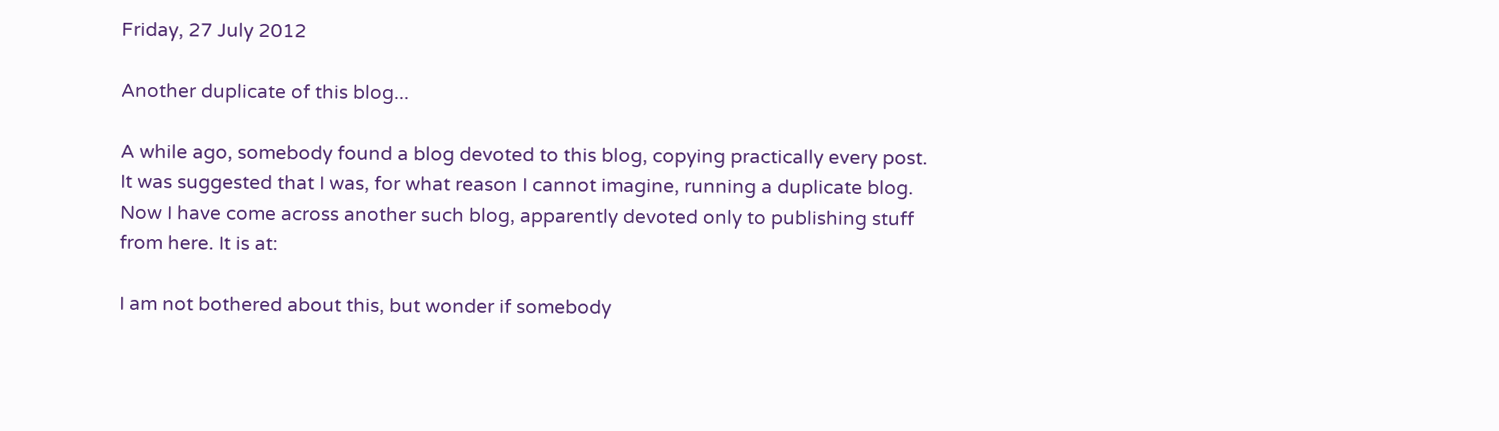Friday, 27 July 2012

Another duplicate of this blog...

A while ago, somebody found a blog devoted to this blog, copying practically every post. It was suggested that I was, for what reason I cannot imagine, running a duplicate blog. Now I have come across another such blog, apparently devoted only to publishing stuff from here. It is at:

I am not bothered about this, but wonder if somebody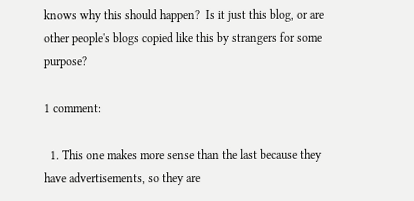knows why this should happen?  Is it just this blog, or are other people's blogs copied like this by strangers for some purpose?

1 comment:

  1. This one makes more sense than the last because they have advertisements, so they are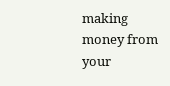making money from your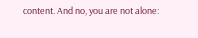content. And no, you are not alone: